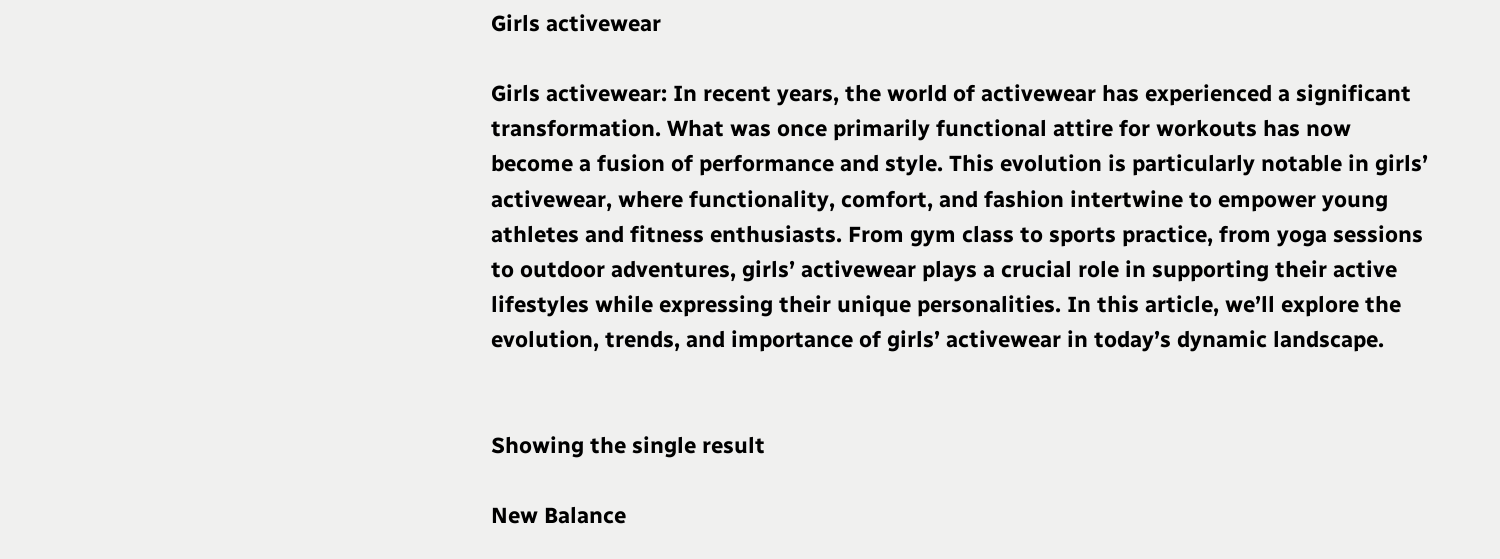Girls activewear

Girls activewear: In recent years, the world of activewear has experienced a significant transformation. What was once primarily functional attire for workouts has now become a fusion of performance and style. This evolution is particularly notable in girls’ activewear, where functionality, comfort, and fashion intertwine to empower young athletes and fitness enthusiasts. From gym class to sports practice, from yoga sessions to outdoor adventures, girls’ activewear plays a crucial role in supporting their active lifestyles while expressing their unique personalities. In this article, we’ll explore the evolution, trends, and importance of girls’ activewear in today’s dynamic landscape.


Showing the single result

New Balance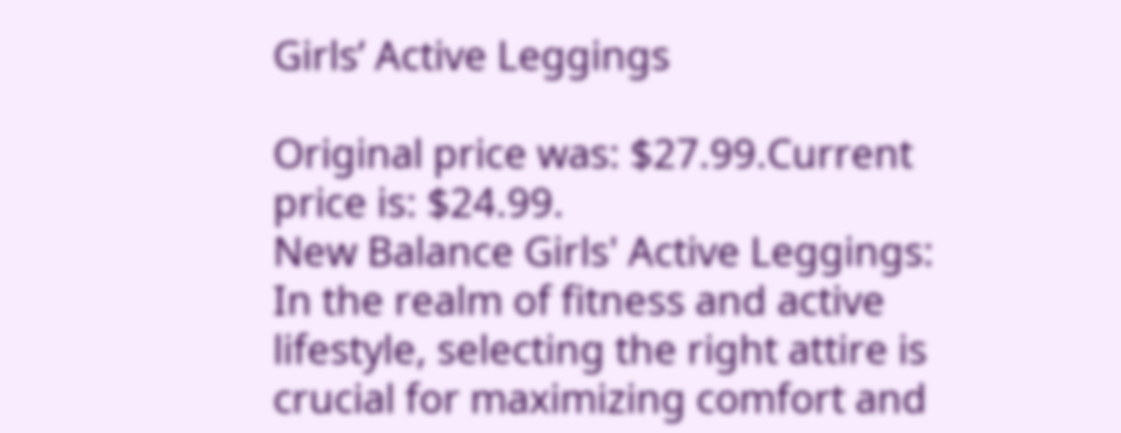Girls’ Active Leggings

Original price was: $27.99.Current price is: $24.99.
New Balance Girls' Active Leggings: In the realm of fitness and active lifestyle, selecting the right attire is crucial for maximizing comfort and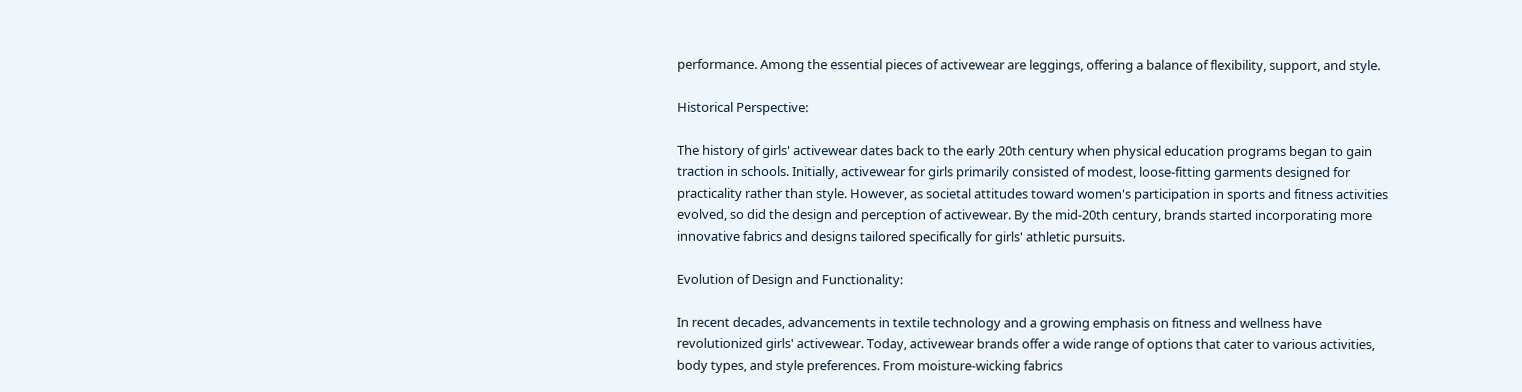performance. Among the essential pieces of activewear are leggings, offering a balance of flexibility, support, and style.

Historical Perspective:

The history of girls' activewear dates back to the early 20th century when physical education programs began to gain traction in schools. Initially, activewear for girls primarily consisted of modest, loose-fitting garments designed for practicality rather than style. However, as societal attitudes toward women's participation in sports and fitness activities evolved, so did the design and perception of activewear. By the mid-20th century, brands started incorporating more innovative fabrics and designs tailored specifically for girls' athletic pursuits.

Evolution of Design and Functionality:

In recent decades, advancements in textile technology and a growing emphasis on fitness and wellness have revolutionized girls' activewear. Today, activewear brands offer a wide range of options that cater to various activities, body types, and style preferences. From moisture-wicking fabrics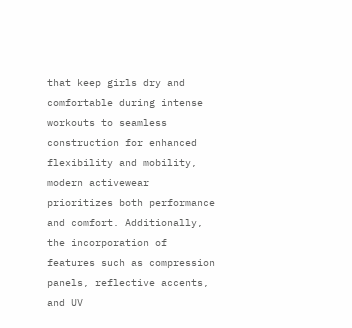that keep girls dry and comfortable during intense workouts to seamless construction for enhanced flexibility and mobility, modern activewear prioritizes both performance and comfort. Additionally, the incorporation of features such as compression panels, reflective accents, and UV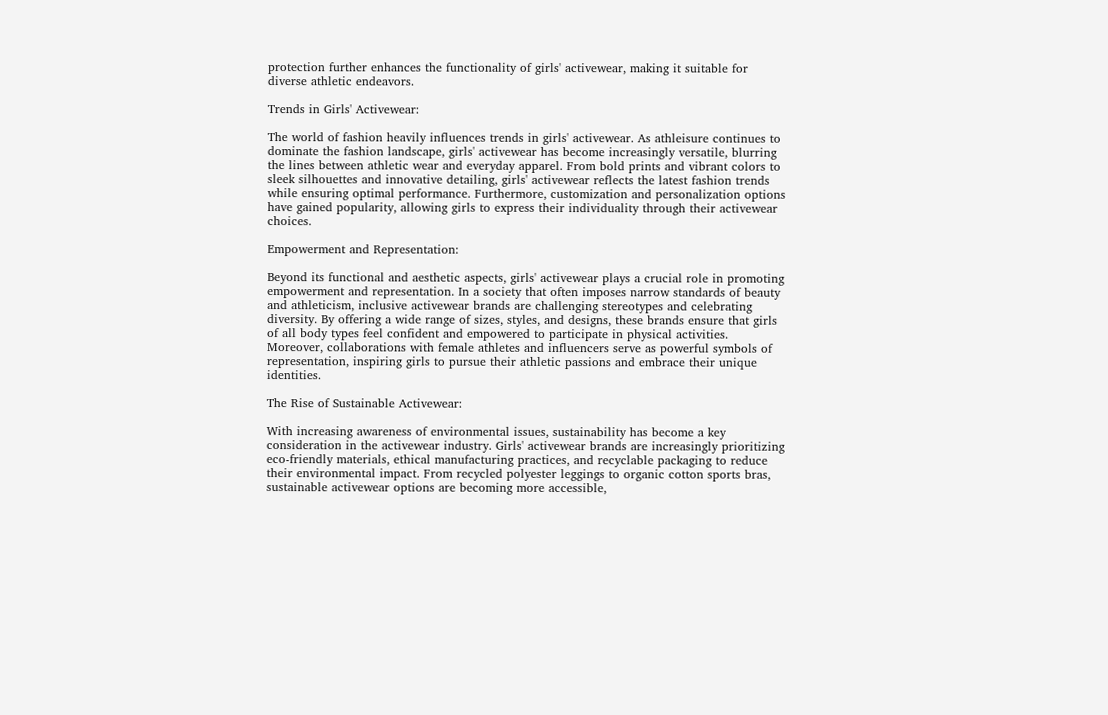protection further enhances the functionality of girls' activewear, making it suitable for diverse athletic endeavors.

Trends in Girls' Activewear:

The world of fashion heavily influences trends in girls' activewear. As athleisure continues to dominate the fashion landscape, girls' activewear has become increasingly versatile, blurring the lines between athletic wear and everyday apparel. From bold prints and vibrant colors to sleek silhouettes and innovative detailing, girls' activewear reflects the latest fashion trends while ensuring optimal performance. Furthermore, customization and personalization options have gained popularity, allowing girls to express their individuality through their activewear choices.

Empowerment and Representation:

Beyond its functional and aesthetic aspects, girls' activewear plays a crucial role in promoting empowerment and representation. In a society that often imposes narrow standards of beauty and athleticism, inclusive activewear brands are challenging stereotypes and celebrating diversity. By offering a wide range of sizes, styles, and designs, these brands ensure that girls of all body types feel confident and empowered to participate in physical activities. Moreover, collaborations with female athletes and influencers serve as powerful symbols of representation, inspiring girls to pursue their athletic passions and embrace their unique identities.

The Rise of Sustainable Activewear:

With increasing awareness of environmental issues, sustainability has become a key consideration in the activewear industry. Girls' activewear brands are increasingly prioritizing eco-friendly materials, ethical manufacturing practices, and recyclable packaging to reduce their environmental impact. From recycled polyester leggings to organic cotton sports bras, sustainable activewear options are becoming more accessible,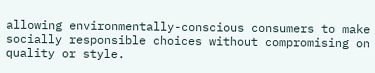allowing environmentally-conscious consumers to make socially responsible choices without compromising on quality or style.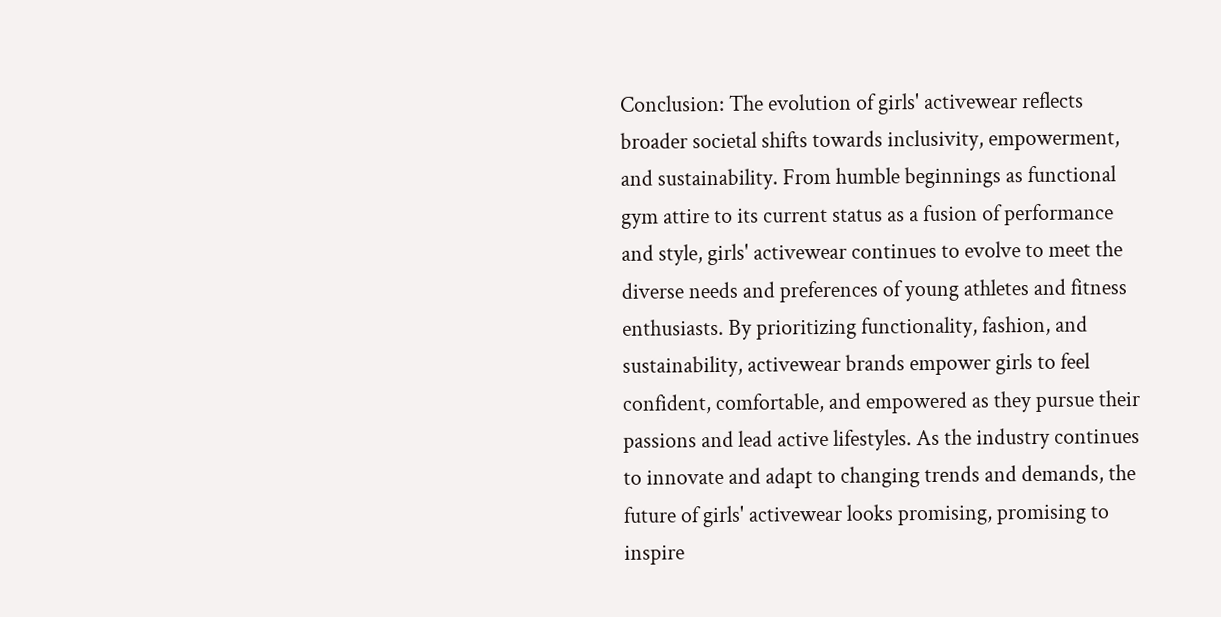Conclusion: The evolution of girls' activewear reflects broader societal shifts towards inclusivity, empowerment, and sustainability. From humble beginnings as functional gym attire to its current status as a fusion of performance and style, girls' activewear continues to evolve to meet the diverse needs and preferences of young athletes and fitness enthusiasts. By prioritizing functionality, fashion, and sustainability, activewear brands empower girls to feel confident, comfortable, and empowered as they pursue their passions and lead active lifestyles. As the industry continues to innovate and adapt to changing trends and demands, the future of girls' activewear looks promising, promising to inspire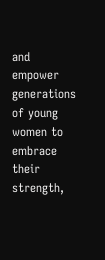and empower generations of young women to embrace their strength,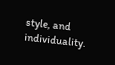style, and individuality.